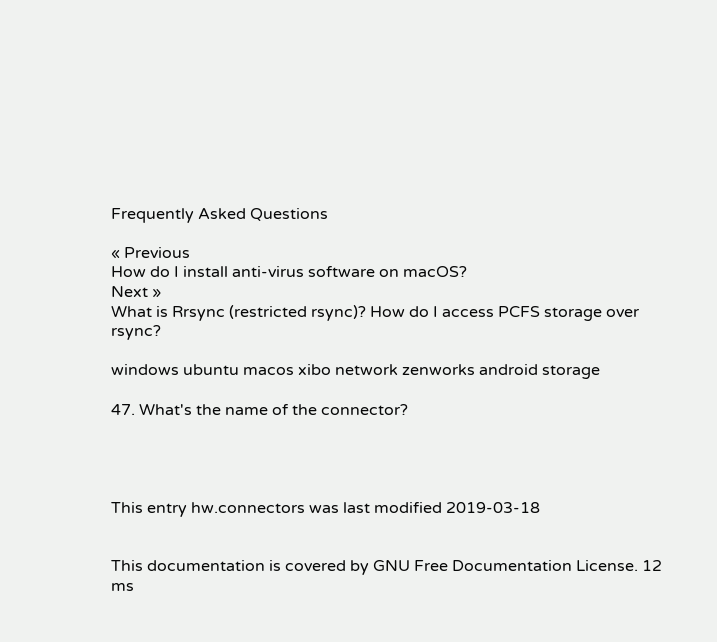Frequently Asked Questions

« Previous
How do I install anti-virus software on macOS?
Next »
What is Rrsync (restricted rsync)? How do I access PCFS storage over rsync?

windows ubuntu macos xibo network zenworks android storage

47. What's the name of the connector?




This entry hw.connectors was last modified 2019-03-18


This documentation is covered by GNU Free Documentation License. 12 ms